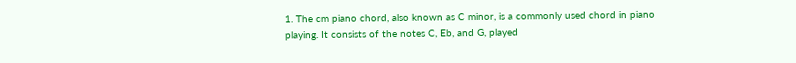1. The cm piano chord, also known as C minor, is a commonly used chord in piano playing. It consists of the notes C, Eb, and G, played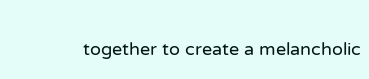together to create a melancholic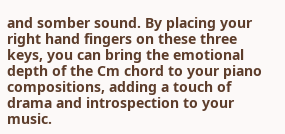and somber sound. By placing your right hand fingers on these three keys, you can bring the emotional depth of the Cm chord to your piano compositions, adding a touch of drama and introspection to your music.